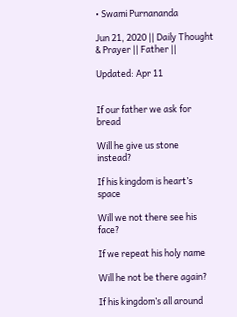• Swami Purnananda

Jun 21, 2020 || Daily Thought & Prayer || Father ||

Updated: Apr 11


If our father we ask for bread

Will he give us stone instead?

If his kingdom is heart’s space

Will we not there see his face?

If we repeat his holy name

Will he not be there again?

If his kingdom’s all around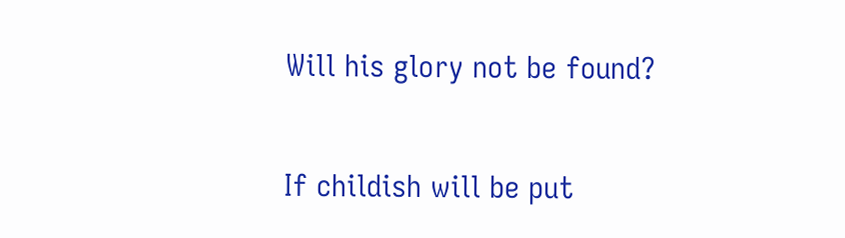Will his glory not be found?

If childish will be put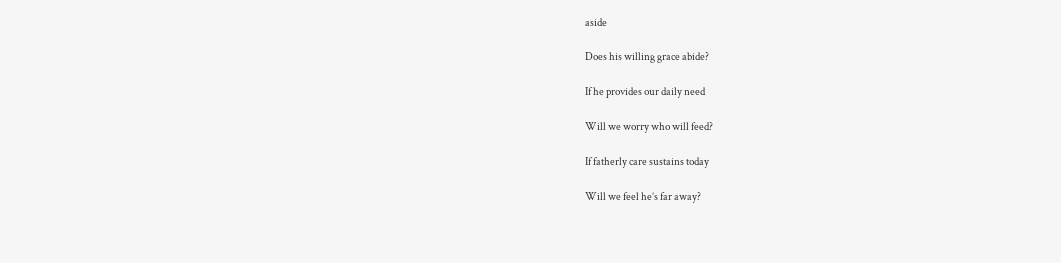aside

Does his willing grace abide?

If he provides our daily need

Will we worry who will feed?

If fatherly care sustains today

Will we feel he’s far away?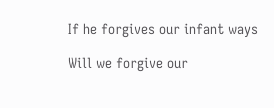If he forgives our infant ways

Will we forgive our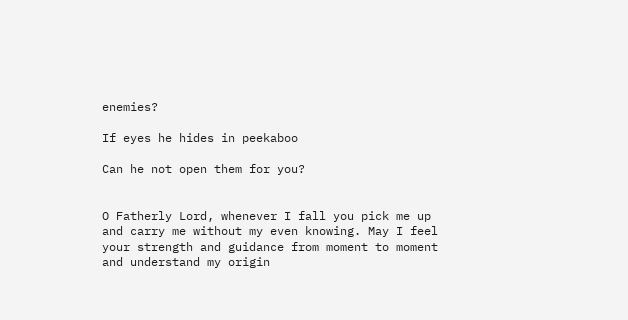enemies?

If eyes he hides in peekaboo

Can he not open them for you?


O Fatherly Lord, whenever I fall you pick me up and carry me without my even knowing. May I feel your strength and guidance from moment to moment and understand my origin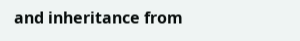and inheritance from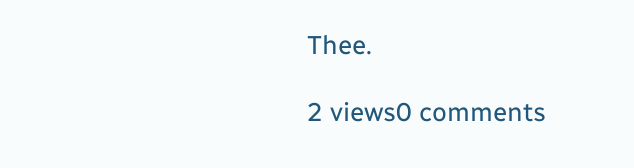Thee.

2 views0 comments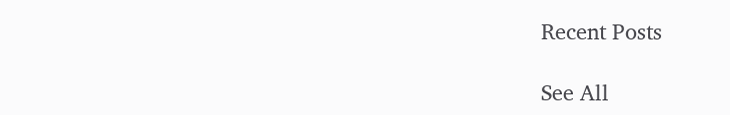Recent Posts

See All